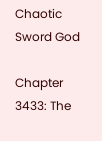Chaotic Sword God

Chapter 3433: The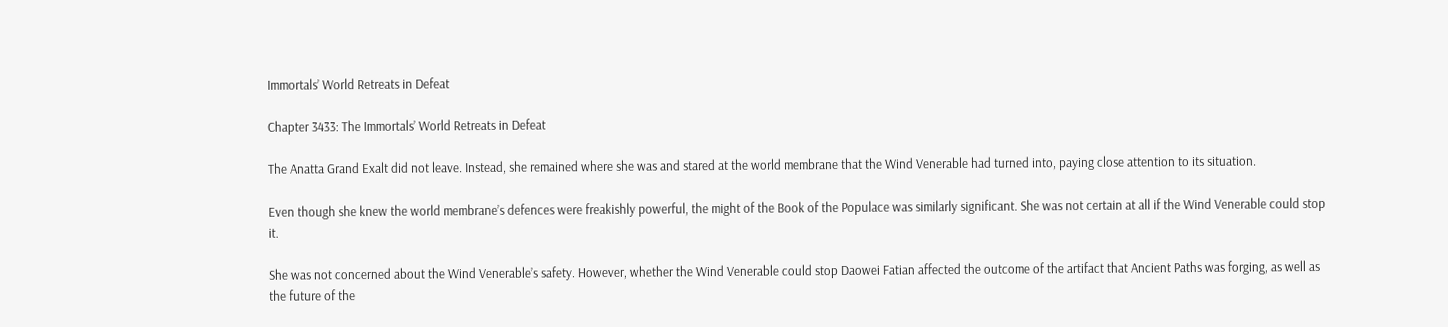Immortals’ World Retreats in Defeat

Chapter 3433: The Immortals’ World Retreats in Defeat

The Anatta Grand Exalt did not leave. Instead, she remained where she was and stared at the world membrane that the Wind Venerable had turned into, paying close attention to its situation.

Even though she knew the world membrane’s defences were freakishly powerful, the might of the Book of the Populace was similarly significant. She was not certain at all if the Wind Venerable could stop it.

She was not concerned about the Wind Venerable’s safety. However, whether the Wind Venerable could stop Daowei Fatian affected the outcome of the artifact that Ancient Paths was forging, as well as the future of the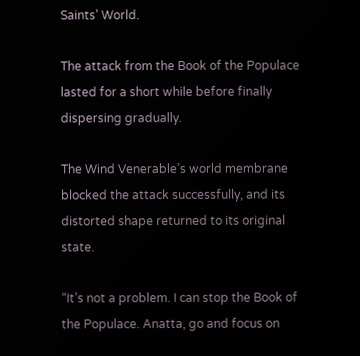Saints’ World.

The attack from the Book of the Populace lasted for a short while before finally dispersing gradually.

The Wind Venerable’s world membrane blocked the attack successfully, and its distorted shape returned to its original state.

“It’s not a problem. I can stop the Book of the Populace. Anatta, go and focus on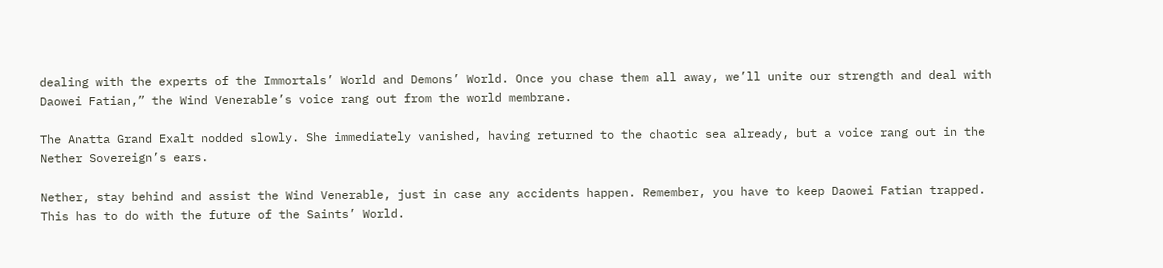dealing with the experts of the Immortals’ World and Demons’ World. Once you chase them all away, we’ll unite our strength and deal with Daowei Fatian,” the Wind Venerable’s voice rang out from the world membrane.

The Anatta Grand Exalt nodded slowly. She immediately vanished, having returned to the chaotic sea already, but a voice rang out in the Nether Sovereign’s ears.

Nether, stay behind and assist the Wind Venerable, just in case any accidents happen. Remember, you have to keep Daowei Fatian trapped. This has to do with the future of the Saints’ World.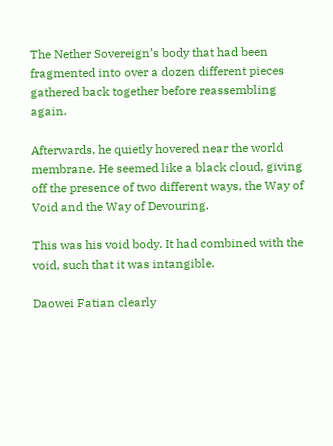The Nether Sovereign’s body that had been fragmented into over a dozen different pieces gathered back together before reassembling again.

Afterwards, he quietly hovered near the world membrane. He seemed like a black cloud, giving off the presence of two different ways, the Way of Void and the Way of Devouring.

This was his void body. It had combined with the void, such that it was intangible.

Daowei Fatian clearly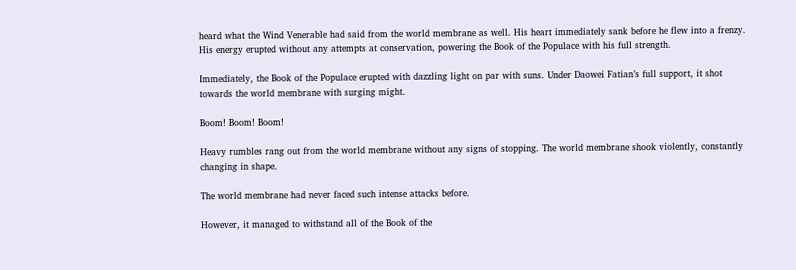heard what the Wind Venerable had said from the world membrane as well. His heart immediately sank before he flew into a frenzy. His energy erupted without any attempts at conservation, powering the Book of the Populace with his full strength.

Immediately, the Book of the Populace erupted with dazzling light on par with suns. Under Daowei Fatian’s full support, it shot towards the world membrane with surging might.

Boom! Boom! Boom!

Heavy rumbles rang out from the world membrane without any signs of stopping. The world membrane shook violently, constantly changing in shape.

The world membrane had never faced such intense attacks before.

However, it managed to withstand all of the Book of the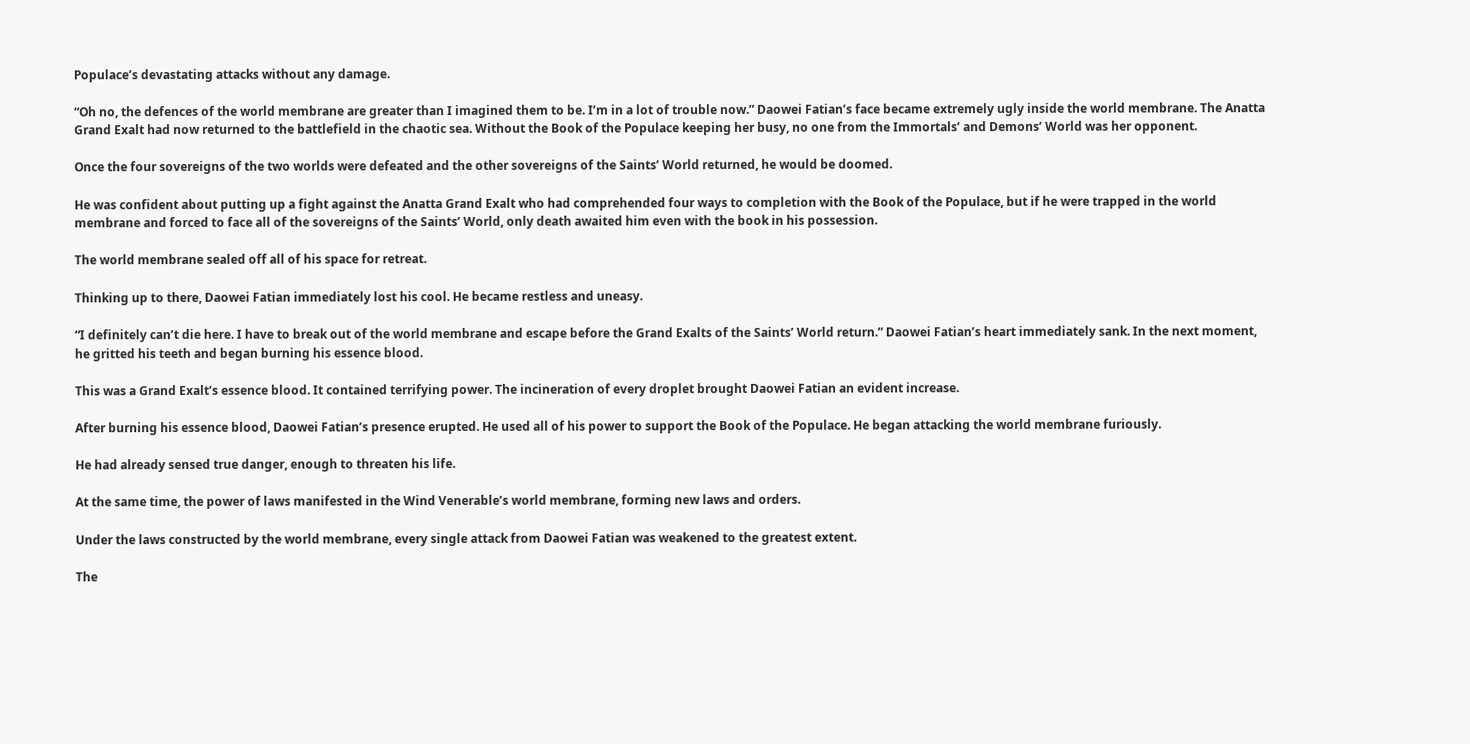Populace’s devastating attacks without any damage.

“Oh no, the defences of the world membrane are greater than I imagined them to be. I’m in a lot of trouble now.” Daowei Fatian’s face became extremely ugly inside the world membrane. The Anatta Grand Exalt had now returned to the battlefield in the chaotic sea. Without the Book of the Populace keeping her busy, no one from the Immortals’ and Demons’ World was her opponent.

Once the four sovereigns of the two worlds were defeated and the other sovereigns of the Saints’ World returned, he would be doomed.

He was confident about putting up a fight against the Anatta Grand Exalt who had comprehended four ways to completion with the Book of the Populace, but if he were trapped in the world membrane and forced to face all of the sovereigns of the Saints’ World, only death awaited him even with the book in his possession.

The world membrane sealed off all of his space for retreat.

Thinking up to there, Daowei Fatian immediately lost his cool. He became restless and uneasy.

“I definitely can’t die here. I have to break out of the world membrane and escape before the Grand Exalts of the Saints’ World return.” Daowei Fatian’s heart immediately sank. In the next moment, he gritted his teeth and began burning his essence blood.

This was a Grand Exalt’s essence blood. It contained terrifying power. The incineration of every droplet brought Daowei Fatian an evident increase.

After burning his essence blood, Daowei Fatian’s presence erupted. He used all of his power to support the Book of the Populace. He began attacking the world membrane furiously.

He had already sensed true danger, enough to threaten his life.

At the same time, the power of laws manifested in the Wind Venerable’s world membrane, forming new laws and orders.

Under the laws constructed by the world membrane, every single attack from Daowei Fatian was weakened to the greatest extent.

The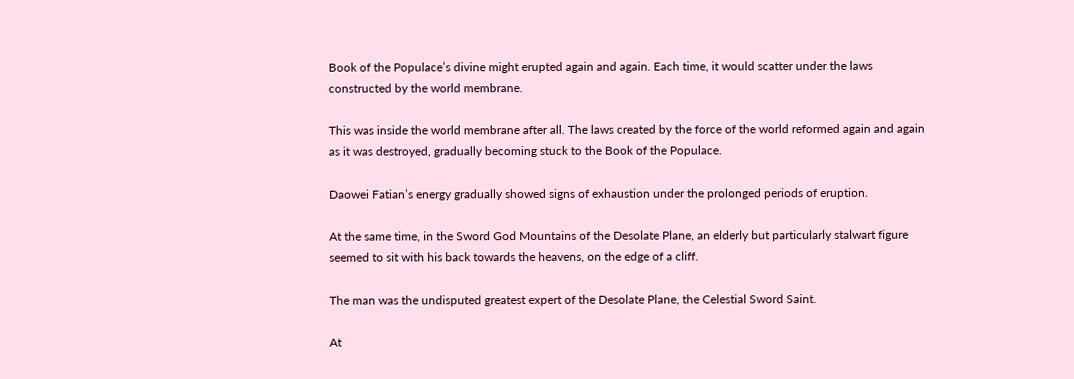Book of the Populace’s divine might erupted again and again. Each time, it would scatter under the laws constructed by the world membrane.

This was inside the world membrane after all. The laws created by the force of the world reformed again and again as it was destroyed, gradually becoming stuck to the Book of the Populace.

Daowei Fatian’s energy gradually showed signs of exhaustion under the prolonged periods of eruption.

At the same time, in the Sword God Mountains of the Desolate Plane, an elderly but particularly stalwart figure seemed to sit with his back towards the heavens, on the edge of a cliff.

The man was the undisputed greatest expert of the Desolate Plane, the Celestial Sword Saint.

At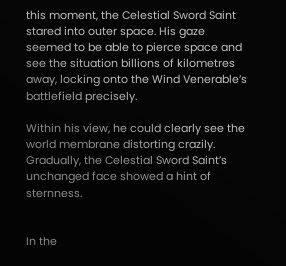this moment, the Celestial Sword Saint stared into outer space. His gaze seemed to be able to pierce space and see the situation billions of kilometres away, locking onto the Wind Venerable’s battlefield precisely.

Within his view, he could clearly see the world membrane distorting crazily. Gradually, the Celestial Sword Saint’s unchanged face showed a hint of sternness.


In the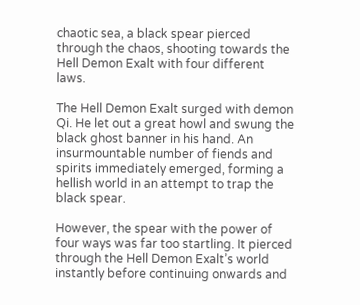chaotic sea, a black spear pierced through the chaos, shooting towards the Hell Demon Exalt with four different laws.

The Hell Demon Exalt surged with demon Qi. He let out a great howl and swung the black ghost banner in his hand. An insurmountable number of fiends and spirits immediately emerged, forming a hellish world in an attempt to trap the black spear.

However, the spear with the power of four ways was far too startling. It pierced through the Hell Demon Exalt’s world instantly before continuing onwards and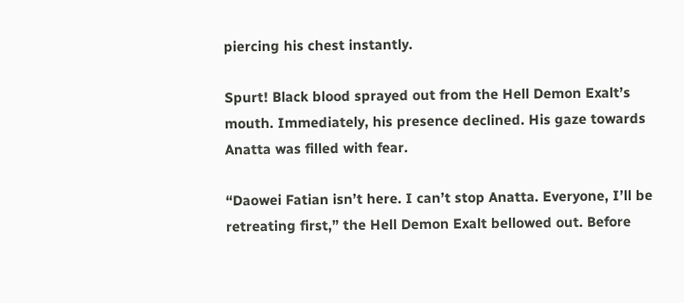piercing his chest instantly.

Spurt! Black blood sprayed out from the Hell Demon Exalt’s mouth. Immediately, his presence declined. His gaze towards Anatta was filled with fear.

“Daowei Fatian isn’t here. I can’t stop Anatta. Everyone, I’ll be retreating first,” the Hell Demon Exalt bellowed out. Before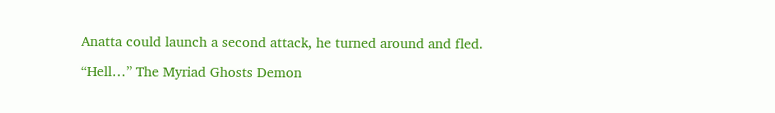Anatta could launch a second attack, he turned around and fled.

“Hell…” The Myriad Ghosts Demon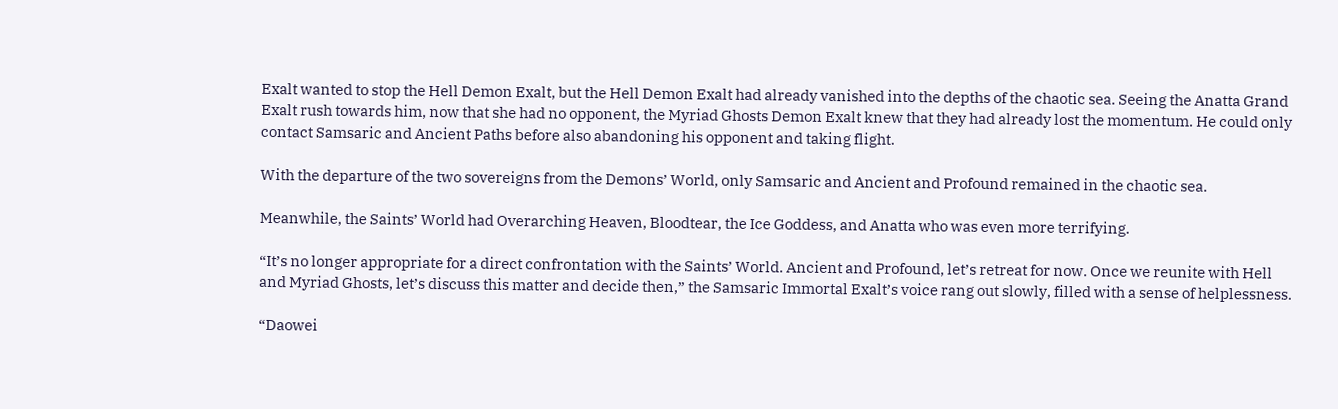Exalt wanted to stop the Hell Demon Exalt, but the Hell Demon Exalt had already vanished into the depths of the chaotic sea. Seeing the Anatta Grand Exalt rush towards him, now that she had no opponent, the Myriad Ghosts Demon Exalt knew that they had already lost the momentum. He could only contact Samsaric and Ancient Paths before also abandoning his opponent and taking flight.

With the departure of the two sovereigns from the Demons’ World, only Samsaric and Ancient and Profound remained in the chaotic sea.

Meanwhile, the Saints’ World had Overarching Heaven, Bloodtear, the Ice Goddess, and Anatta who was even more terrifying.

“It’s no longer appropriate for a direct confrontation with the Saints’ World. Ancient and Profound, let’s retreat for now. Once we reunite with Hell and Myriad Ghosts, let’s discuss this matter and decide then,” the Samsaric Immortal Exalt’s voice rang out slowly, filled with a sense of helplessness.

“Daowei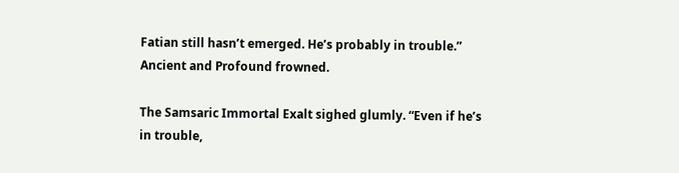Fatian still hasn’t emerged. He’s probably in trouble.” Ancient and Profound frowned.

The Samsaric Immortal Exalt sighed glumly. “Even if he’s in trouble,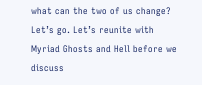what can the two of us change? Let’s go. Let’s reunite with Myriad Ghosts and Hell before we discuss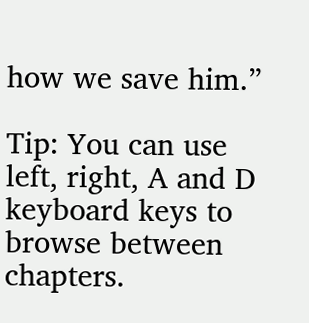how we save him.”

Tip: You can use left, right, A and D keyboard keys to browse between chapters.